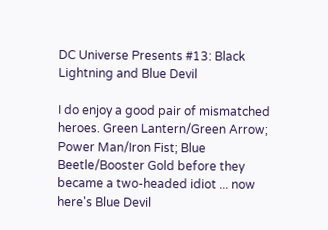DC Universe Presents #13: Black Lightning and Blue Devil

I do enjoy a good pair of mismatched heroes. Green Lantern/Green Arrow; Power Man/Iron Fist; Blue Beetle/Booster Gold before they became a two-headed idiot ... now here's Blue Devil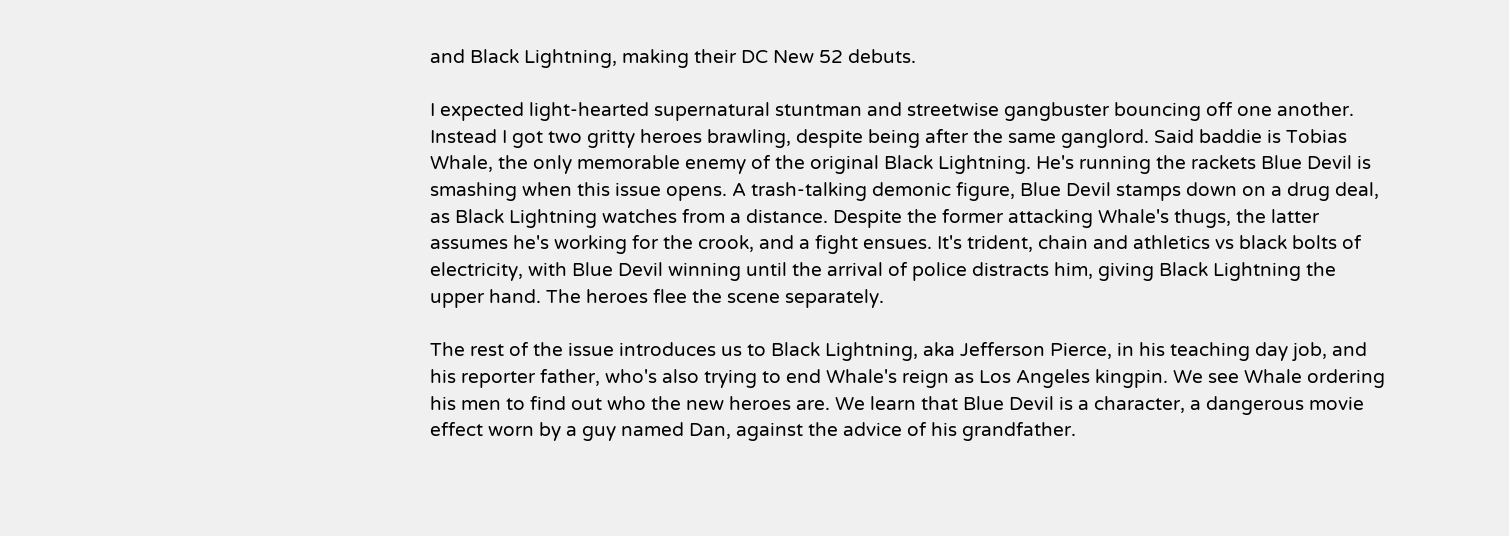and Black Lightning, making their DC New 52 debuts.

I expected light-hearted supernatural stuntman and streetwise gangbuster bouncing off one another. Instead I got two gritty heroes brawling, despite being after the same ganglord. Said baddie is Tobias Whale, the only memorable enemy of the original Black Lightning. He's running the rackets Blue Devil is smashing when this issue opens. A trash-talking demonic figure, Blue Devil stamps down on a drug deal, as Black Lightning watches from a distance. Despite the former attacking Whale's thugs, the latter assumes he's working for the crook, and a fight ensues. It's trident, chain and athletics vs black bolts of electricity, with Blue Devil winning until the arrival of police distracts him, giving Black Lightning the upper hand. The heroes flee the scene separately.

The rest of the issue introduces us to Black Lightning, aka Jefferson Pierce, in his teaching day job, and his reporter father, who's also trying to end Whale's reign as Los Angeles kingpin. We see Whale ordering his men to find out who the new heroes are. We learn that Blue Devil is a character, a dangerous movie effect worn by a guy named Dan, against the advice of his grandfather.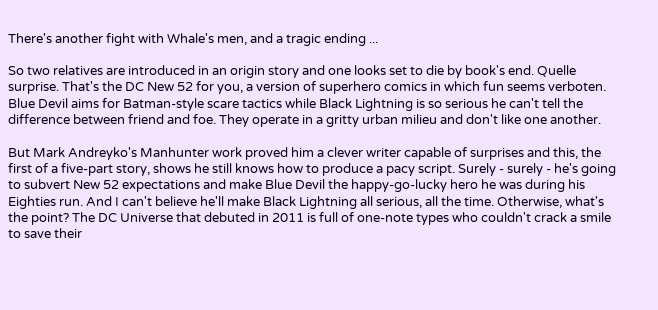There's another fight with Whale's men, and a tragic ending ...

So two relatives are introduced in an origin story and one looks set to die by book's end. Quelle surprise. That's the DC New 52 for you, a version of superhero comics in which fun seems verboten. Blue Devil aims for Batman-style scare tactics while Black Lightning is so serious he can't tell the difference between friend and foe. They operate in a gritty urban milieu and don't like one another.

But Mark Andreyko's Manhunter work proved him a clever writer capable of surprises and this, the first of a five-part story, shows he still knows how to produce a pacy script. Surely - surely - he's going to subvert New 52 expectations and make Blue Devil the happy-go-lucky hero he was during his Eighties run. And I can't believe he'll make Black Lightning all serious, all the time. Otherwise, what's the point? The DC Universe that debuted in 2011 is full of one-note types who couldn't crack a smile to save their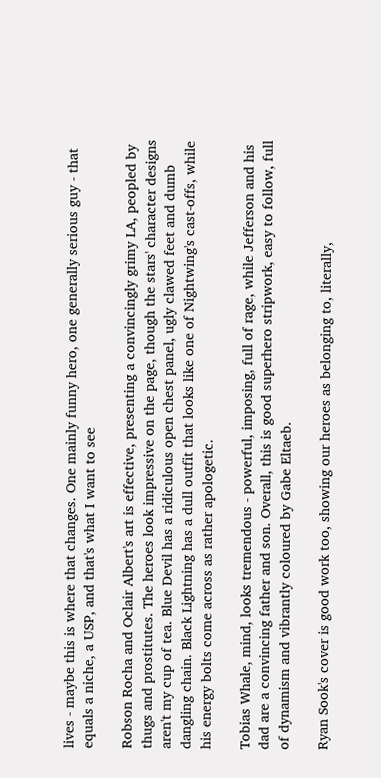lives - maybe this is where that changes. One mainly funny hero, one generally serious guy - that equals a niche, a USP, and that's what I want to see

Robson Rocha and Oclair Albert's art is effective, presenting a convincingly grimy LA, peopled by thugs and prostitutes. The heroes look impressive on the page, though the stars' character designs aren't my cup of tea. Blue Devil has a ridiculous open chest panel, ugly clawed feet and dumb dangling chain. Black Lightning has a dull outfit that looks like one of Nightwing's cast-offs, while his energy bolts come across as rather apologetic.

Tobias Whale, mind, looks tremendous - powerful, imposing, full of rage, while Jefferson and his dad are a convincing father and son. Overall, this is good superhero stripwork, easy to follow, full of dynamism and vibrantly coloured by Gabe Eltaeb.

Ryan Sook's cover is good work too, showing our heroes as belonging to, literally,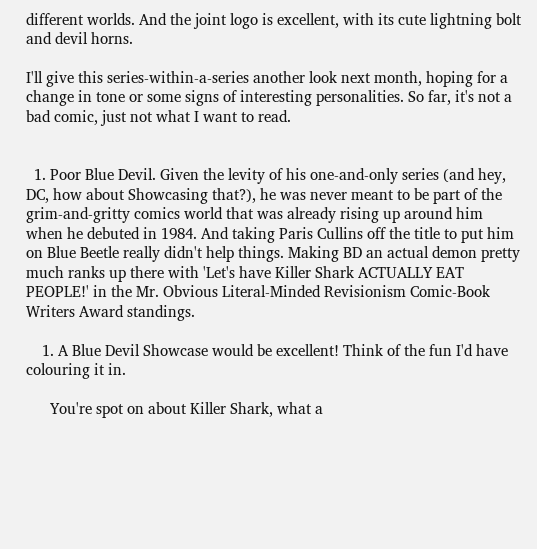different worlds. And the joint logo is excellent, with its cute lightning bolt and devil horns.

I'll give this series-within-a-series another look next month, hoping for a change in tone or some signs of interesting personalities. So far, it's not a bad comic, just not what I want to read.


  1. Poor Blue Devil. Given the levity of his one-and-only series (and hey, DC, how about Showcasing that?), he was never meant to be part of the grim-and-gritty comics world that was already rising up around him when he debuted in 1984. And taking Paris Cullins off the title to put him on Blue Beetle really didn't help things. Making BD an actual demon pretty much ranks up there with 'Let's have Killer Shark ACTUALLY EAT PEOPLE!' in the Mr. Obvious Literal-Minded Revisionism Comic-Book Writers Award standings.

    1. A Blue Devil Showcase would be excellent! Think of the fun I'd have colouring it in.

      You're spot on about Killer Shark, what a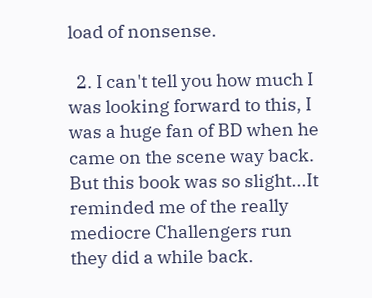load of nonsense.

  2. I can't tell you how much I was looking forward to this, I was a huge fan of BD when he came on the scene way back. But this book was so slight...It reminded me of the really mediocre Challengers run they did a while back.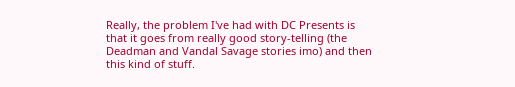Really, the problem I've had with DC Presents is that it goes from really good story-telling (the Deadman and Vandal Savage stories imo) and then this kind of stuff.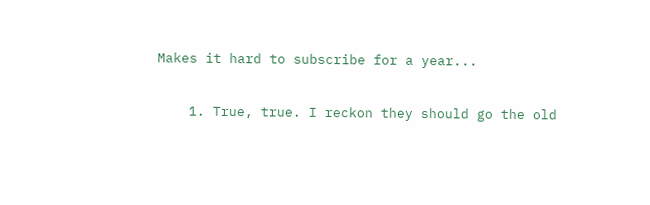Makes it hard to subscribe for a year...

    1. True, true. I reckon they should go the old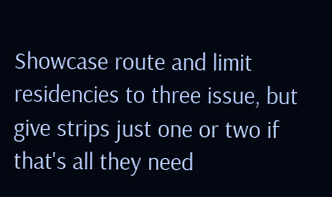Showcase route and limit residencies to three issue, but give strips just one or two if that's all they need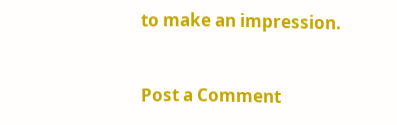to make an impression.


Post a Comment